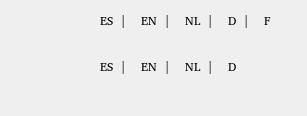ES  |    EN  |    NL  |    D  |    F

ES  |    EN  |    NL  |    D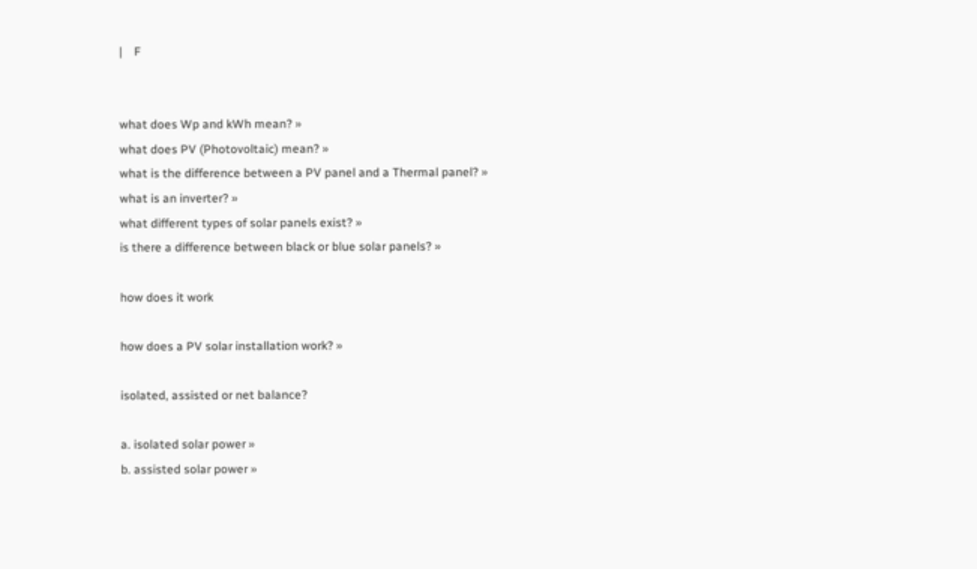|    F


what does Wp and kWh mean? »
what does PV (Photovoltaic) mean? »
what is the difference between a PV panel and a Thermal panel? »
what is an inverter? »
what different types of solar panels exist? »
is there a difference between black or blue solar panels? »

how does it work

how does a PV solar installation work? »

isolated, assisted or net balance?

a. isolated solar power »
b. assisted solar power »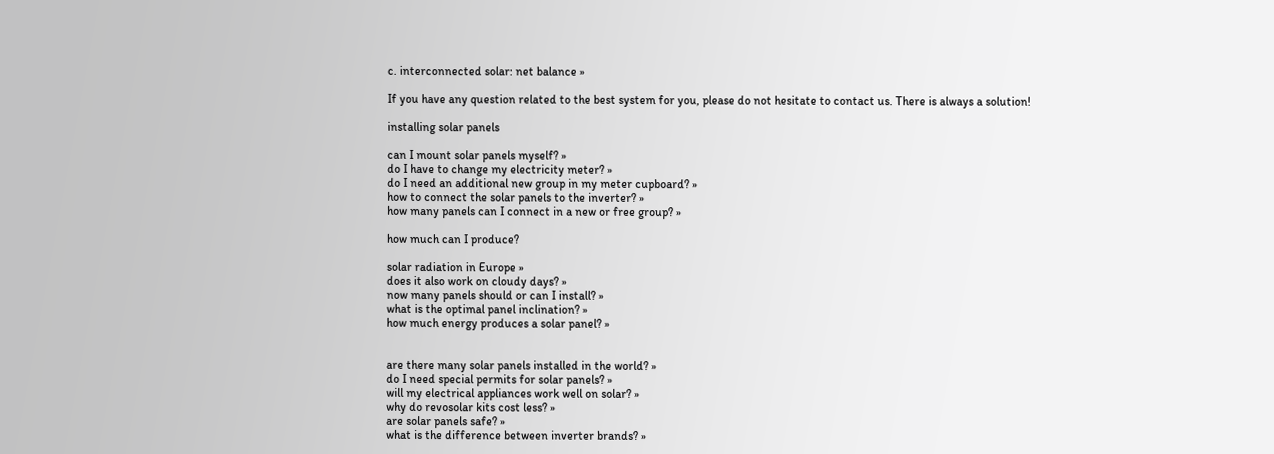c. interconnected solar: net balance »

If you have any question related to the best system for you, please do not hesitate to contact us. There is always a solution!

installing solar panels

can I mount solar panels myself? »
do I have to change my electricity meter? »
do I need an additional new group in my meter cupboard? »
how to connect the solar panels to the inverter? »
how many panels can I connect in a new or free group? »

how much can I produce?

solar radiation in Europe »
does it also work on cloudy days? »
now many panels should or can I install? »
what is the optimal panel inclination? »
how much energy produces a solar panel? »


are there many solar panels installed in the world? »
do I need special permits for solar panels? »
will my electrical appliances work well on solar? »
why do revosolar kits cost less? »
are solar panels safe? »
what is the difference between inverter brands? »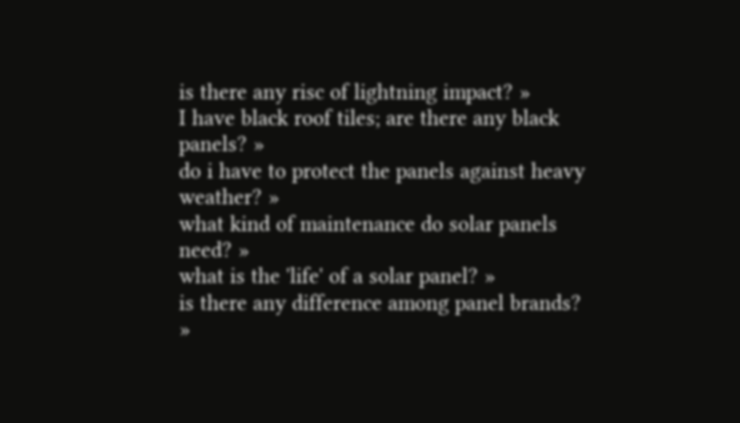is there any risc of lightning impact? »
I have black roof tiles; are there any black panels? »
do i have to protect the panels against heavy weather? »
what kind of maintenance do solar panels need? »
what is the 'life' of a solar panel? »
is there any difference among panel brands? »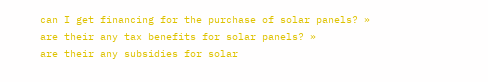can I get financing for the purchase of solar panels? »
are their any tax benefits for solar panels? »
are their any subsidies for solar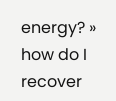energy? »
how do I recover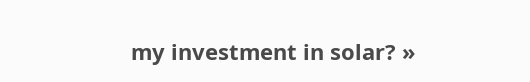my investment in solar? »